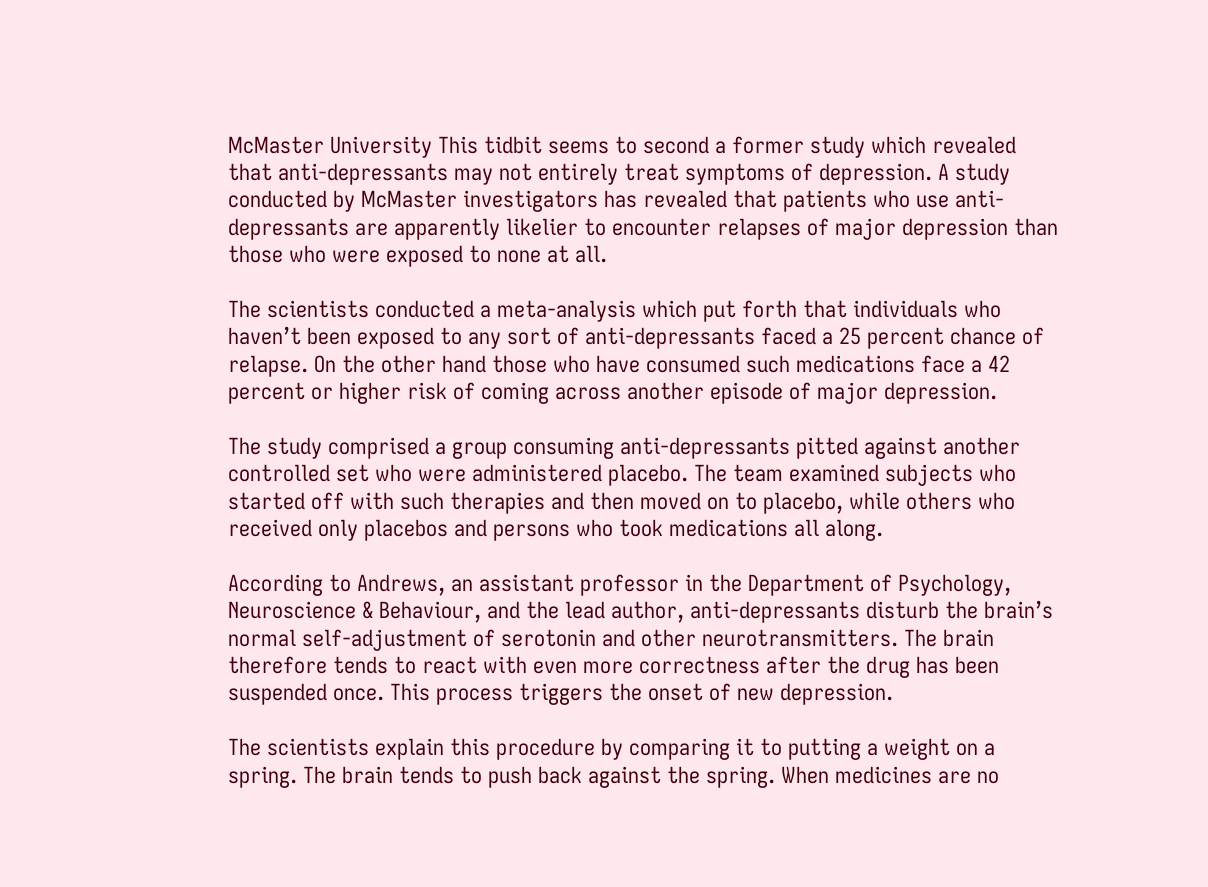McMaster University This tidbit seems to second a former study which revealed that anti-depressants may not entirely treat symptoms of depression. A study conducted by McMaster investigators has revealed that patients who use anti-depressants are apparently likelier to encounter relapses of major depression than those who were exposed to none at all.

The scientists conducted a meta-analysis which put forth that individuals who haven’t been exposed to any sort of anti-depressants faced a 25 percent chance of relapse. On the other hand those who have consumed such medications face a 42 percent or higher risk of coming across another episode of major depression.

The study comprised a group consuming anti-depressants pitted against another controlled set who were administered placebo. The team examined subjects who started off with such therapies and then moved on to placebo, while others who received only placebos and persons who took medications all along.

According to Andrews, an assistant professor in the Department of Psychology, Neuroscience & Behaviour, and the lead author, anti-depressants disturb the brain’s normal self-adjustment of serotonin and other neurotransmitters. The brain therefore tends to react with even more correctness after the drug has been suspended once. This process triggers the onset of new depression.

The scientists explain this procedure by comparing it to putting a weight on a spring. The brain tends to push back against the spring. When medicines are no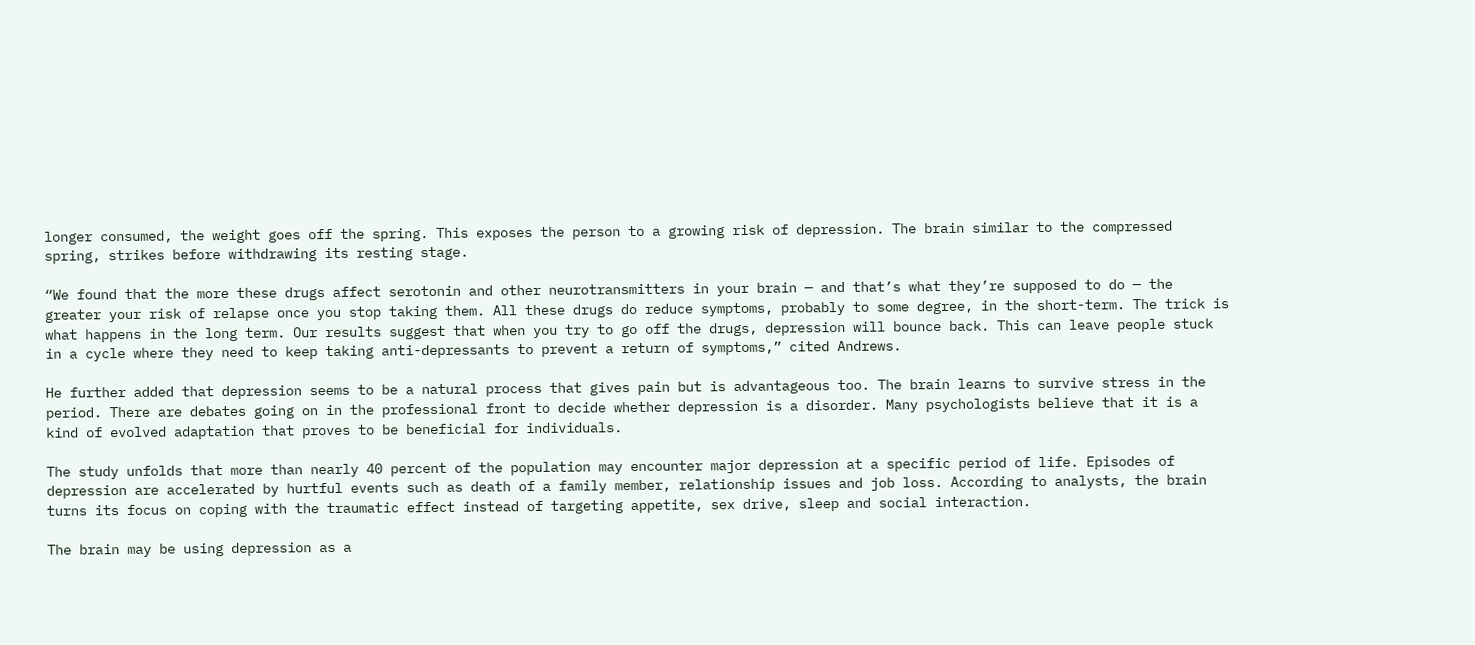longer consumed, the weight goes off the spring. This exposes the person to a growing risk of depression. The brain similar to the compressed spring, strikes before withdrawing its resting stage.

“We found that the more these drugs affect serotonin and other neurotransmitters in your brain — and that’s what they’re supposed to do — the greater your risk of relapse once you stop taking them. All these drugs do reduce symptoms, probably to some degree, in the short-term. The trick is what happens in the long term. Our results suggest that when you try to go off the drugs, depression will bounce back. This can leave people stuck in a cycle where they need to keep taking anti-depressants to prevent a return of symptoms,” cited Andrews.

He further added that depression seems to be a natural process that gives pain but is advantageous too. The brain learns to survive stress in the period. There are debates going on in the professional front to decide whether depression is a disorder. Many psychologists believe that it is a kind of evolved adaptation that proves to be beneficial for individuals.

The study unfolds that more than nearly 40 percent of the population may encounter major depression at a specific period of life. Episodes of depression are accelerated by hurtful events such as death of a family member, relationship issues and job loss. According to analysts, the brain turns its focus on coping with the traumatic effect instead of targeting appetite, sex drive, sleep and social interaction.

The brain may be using depression as a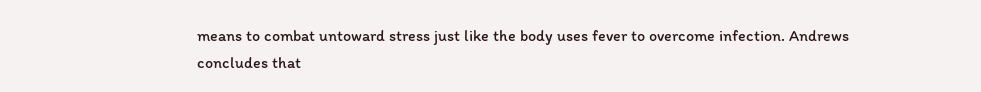means to combat untoward stress just like the body uses fever to overcome infection. Andrews concludes that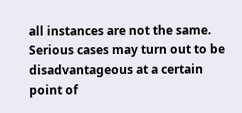all instances are not the same. Serious cases may turn out to be disadvantageous at a certain point of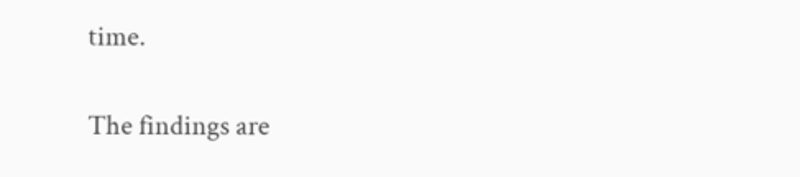time.

The findings are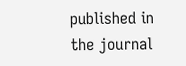published in the journal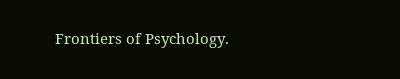Frontiers of Psychology.